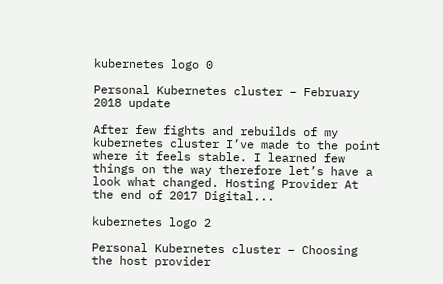kubernetes logo 0

Personal Kubernetes cluster – February 2018 update

After few fights and rebuilds of my kubernetes cluster I’ve made to the point where it feels stable. I learned few things on the way therefore let’s have a look what changed. Hosting Provider At the end of 2017 Digital...

kubernetes logo 2

Personal Kubernetes cluster – Choosing the host provider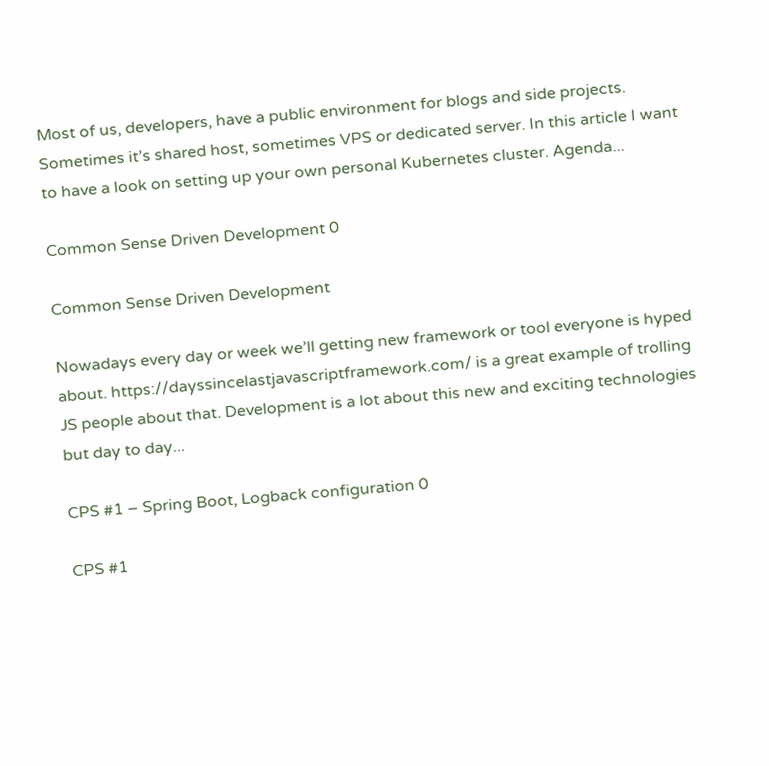Most of us, developers, have a public environment for blogs and side projects. Sometimes it’s shared host, sometimes VPS or dedicated server. In this article I want to have a look on setting up your own personal Kubernetes cluster. Agenda...

Common Sense Driven Development 0

Common Sense Driven Development

Nowadays every day or week we’ll getting new framework or tool everyone is hyped about. https://dayssincelastjavascriptframework.com/ is a great example of trolling JS people about that. Development is a lot about this new and exciting technologies but day to day...

CPS #1 – Spring Boot, Logback configuration 0

CPS #1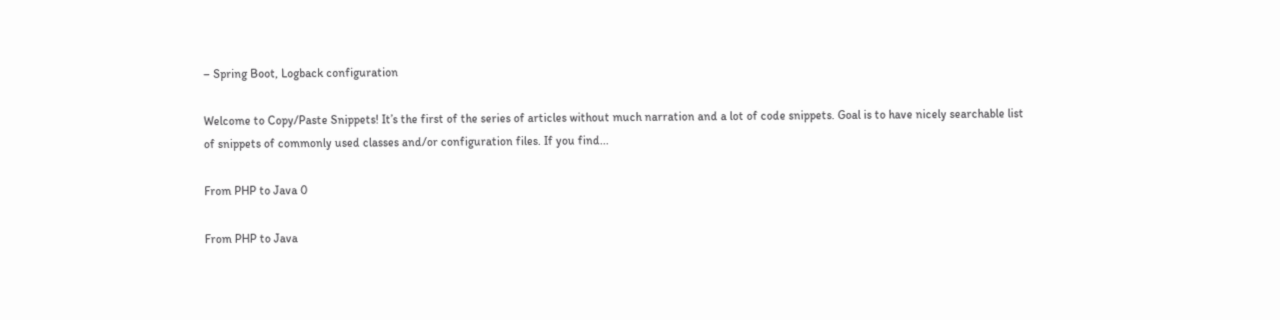– Spring Boot, Logback configuration

Welcome to Copy/Paste Snippets! It’s the first of the series of articles without much narration and a lot of code snippets. Goal is to have nicely searchable list of snippets of commonly used classes and/or configuration files. If you find...

From PHP to Java 0

From PHP to Java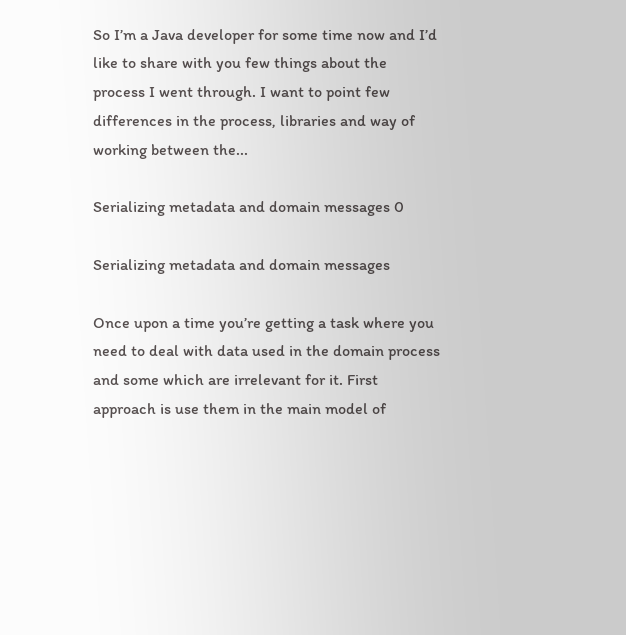So I’m a Java developer for some time now and I’d like to share with you few things about the process I went through. I want to point few differences in the process, libraries and way of working between the...

Serializing metadata and domain messages 0

Serializing metadata and domain messages

Once upon a time you’re getting a task where you need to deal with data used in the domain process and some which are irrelevant for it. First approach is use them in the main model of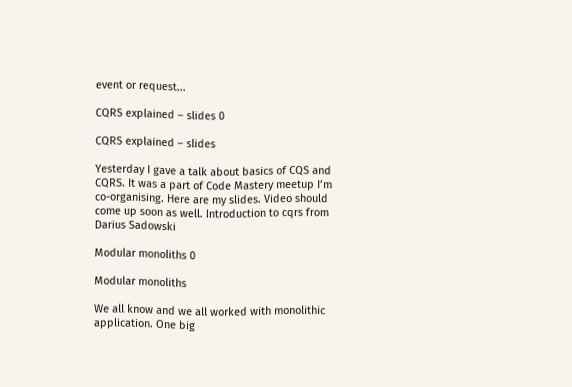event or request...

CQRS explained – slides 0

CQRS explained – slides

Yesterday I gave a talk about basics of CQS and CQRS. It was a part of Code Mastery meetup I’m co-organising. Here are my slides. Video should come up soon as well. Introduction to cqrs from Darius Sadowski

Modular monoliths 0

Modular monoliths

We all know and we all worked with monolithic application. One big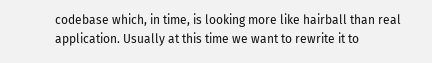codebase which, in time, is looking more like hairball than real application. Usually at this time we want to rewrite it to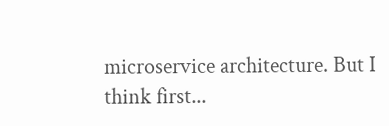microservice architecture. But I think first...